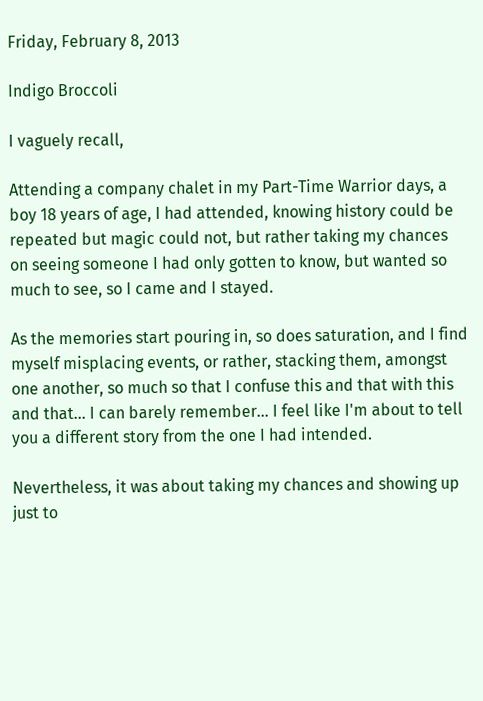Friday, February 8, 2013

Indigo Broccoli

I vaguely recall,

Attending a company chalet in my Part-Time Warrior days, a boy 18 years of age, I had attended, knowing history could be repeated but magic could not, but rather taking my chances on seeing someone I had only gotten to know, but wanted so much to see, so I came and I stayed.

As the memories start pouring in, so does saturation, and I find myself misplacing events, or rather, stacking them, amongst one another, so much so that I confuse this and that with this and that... I can barely remember... I feel like I'm about to tell you a different story from the one I had intended.

Nevertheless, it was about taking my chances and showing up just to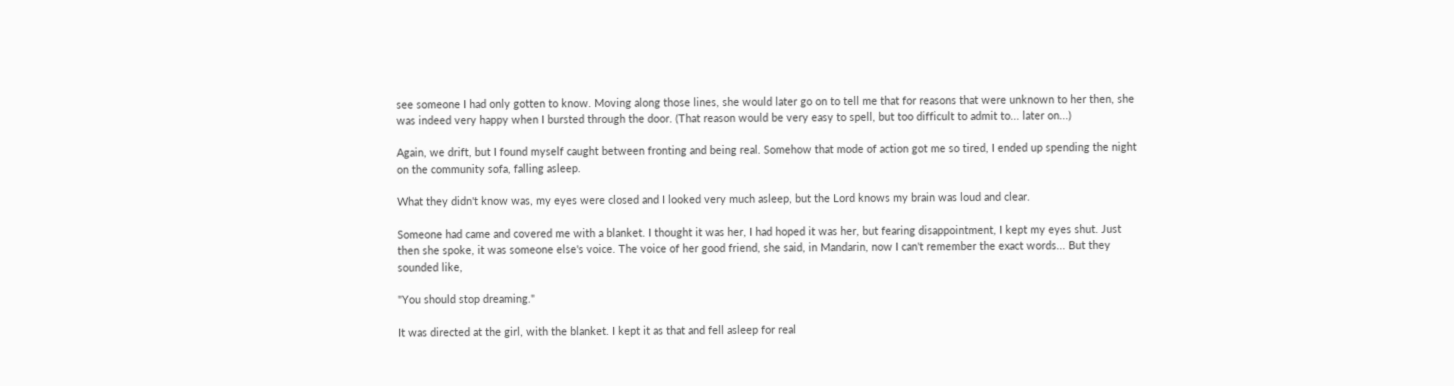see someone I had only gotten to know. Moving along those lines, she would later go on to tell me that for reasons that were unknown to her then, she was indeed very happy when I bursted through the door. (That reason would be very easy to spell, but too difficult to admit to... later on...)

Again, we drift, but I found myself caught between fronting and being real. Somehow that mode of action got me so tired, I ended up spending the night on the community sofa, falling asleep.

What they didn't know was, my eyes were closed and I looked very much asleep, but the Lord knows my brain was loud and clear.

Someone had came and covered me with a blanket. I thought it was her, I had hoped it was her, but fearing disappointment, I kept my eyes shut. Just then she spoke, it was someone else's voice. The voice of her good friend, she said, in Mandarin, now I can't remember the exact words... But they sounded like,

"You should stop dreaming."

It was directed at the girl, with the blanket. I kept it as that and fell asleep for real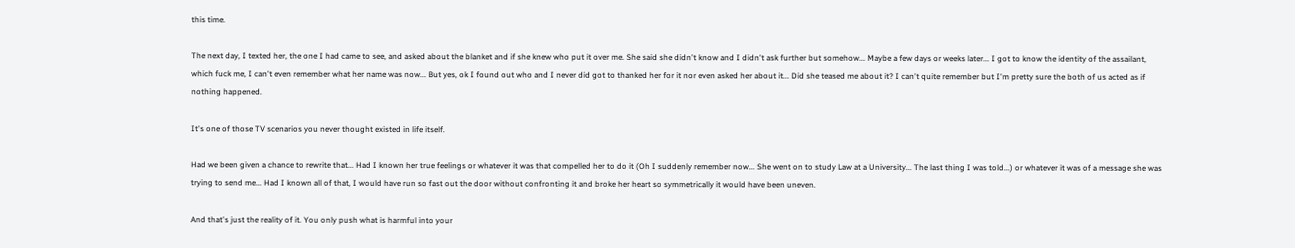this time.

The next day, I texted her, the one I had came to see, and asked about the blanket and if she knew who put it over me. She said she didn't know and I didn't ask further but somehow... Maybe a few days or weeks later... I got to know the identity of the assailant, which fuck me, I can't even remember what her name was now... But yes, ok I found out who and I never did got to thanked her for it nor even asked her about it... Did she teased me about it? I can't quite remember but I'm pretty sure the both of us acted as if nothing happened.

It's one of those TV scenarios you never thought existed in life itself.

Had we been given a chance to rewrite that... Had I known her true feelings or whatever it was that compelled her to do it (Oh I suddenly remember now... She went on to study Law at a University... The last thing I was told...) or whatever it was of a message she was trying to send me... Had I known all of that, I would have run so fast out the door without confronting it and broke her heart so symmetrically it would have been uneven.

And that's just the reality of it. You only push what is harmful into your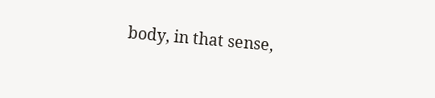body, in that sense,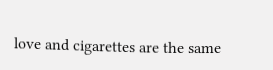love and cigarettes are the same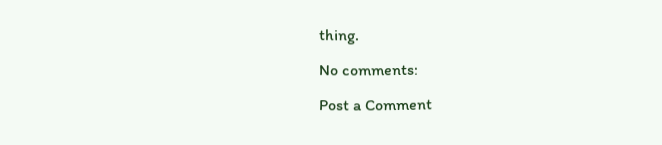thing.

No comments:

Post a Comment